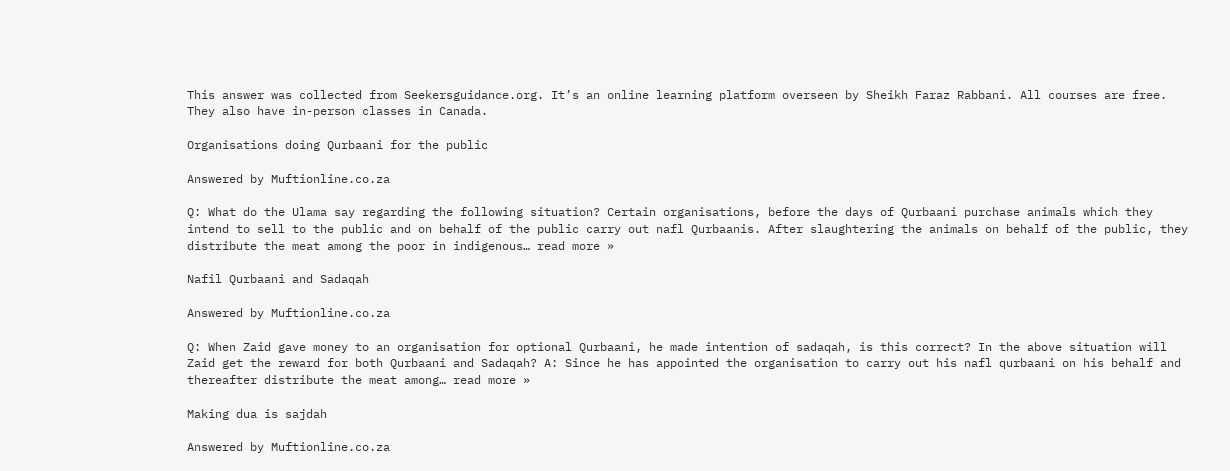This answer was collected from Seekersguidance.org. It’s an online learning platform overseen by Sheikh Faraz Rabbani. All courses are free. They also have in-person classes in Canada.

Organisations doing Qurbaani for the public

Answered by Muftionline.co.za

Q: What do the Ulama say regarding the following situation? Certain organisations, before the days of Qurbaani purchase animals which they intend to sell to the public and on behalf of the public carry out nafl Qurbaanis. After slaughtering the animals on behalf of the public, they distribute the meat among the poor in indigenous… read more »

Nafil Qurbaani and Sadaqah

Answered by Muftionline.co.za

Q: When Zaid gave money to an organisation for optional Qurbaani, he made intention of sadaqah, is this correct? In the above situation will Zaid get the reward for both Qurbaani and Sadaqah? A: Since he has appointed the organisation to carry out his nafl qurbaani on his behalf and thereafter distribute the meat among… read more »

Making dua is sajdah

Answered by Muftionline.co.za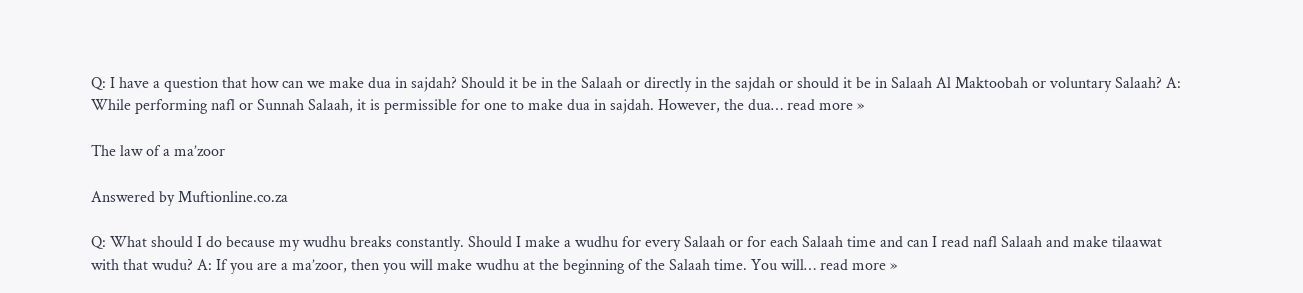Q: I have a question that how can we make dua in sajdah? Should it be in the Salaah or directly in the sajdah or should it be in Salaah Al Maktoobah or voluntary Salaah? A: While performing nafl or Sunnah Salaah, it is permissible for one to make dua in sajdah. However, the dua… read more »

The law of a ma’zoor

Answered by Muftionline.co.za

Q: What should I do because my wudhu breaks constantly. Should I make a wudhu for every Salaah or for each Salaah time and can I read nafl Salaah and make tilaawat with that wudu? A: If you are a ma’zoor, then you will make wudhu at the beginning of the Salaah time. You will… read more »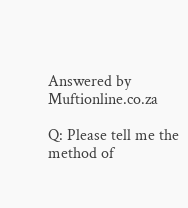Answered by Muftionline.co.za

Q: Please tell me the method of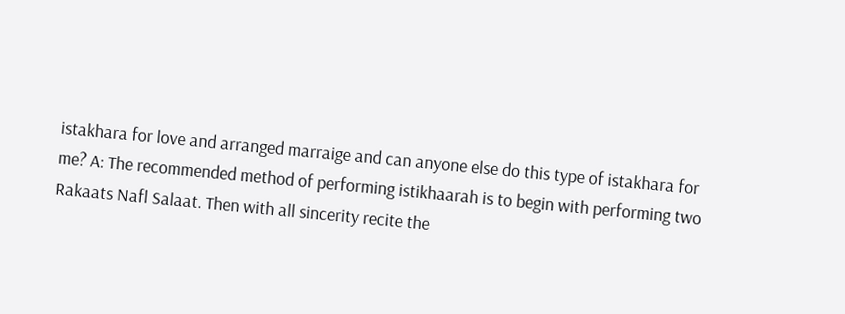istakhara for love and arranged marraige and can anyone else do this type of istakhara for me? A: The recommended method of performing istikhaarah is to begin with performing two Rakaats Nafl Salaat. Then with all sincerity recite the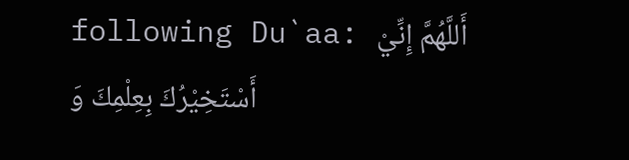following Du`aa: أَللَّهُمَّ إِنِّيْ أَسْتَخِيْرُكَ بِعِلْمِكَ وَ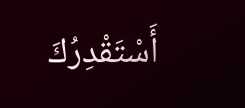أَسْتَقْدِرُكَ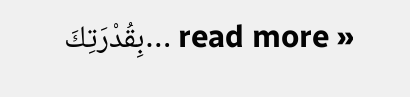بِقُدْرَتِكَ… read more »